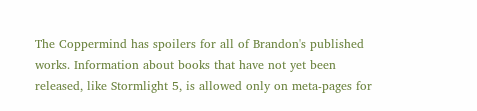The Coppermind has spoilers for all of Brandon's published works. Information about books that have not yet been released, like Stormlight 5, is allowed only on meta-pages for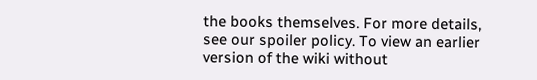the books themselves. For more details, see our spoiler policy. To view an earlier version of the wiki without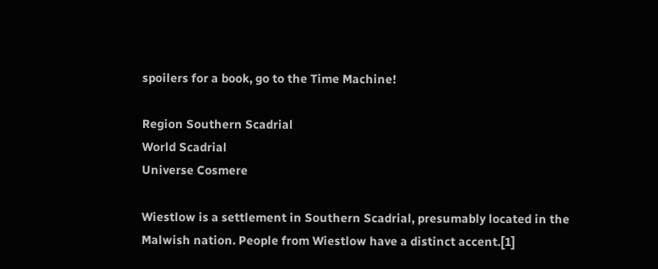spoilers for a book, go to the Time Machine!

Region Southern Scadrial
World Scadrial
Universe Cosmere

Wiestlow is a settlement in Southern Scadrial, presumably located in the Malwish nation. People from Wiestlow have a distinct accent.[1]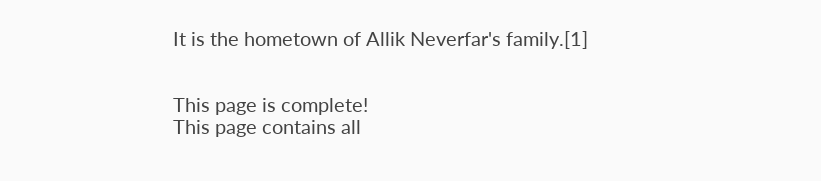It is the hometown of Allik Neverfar's family.[1]


This page is complete!
This page contains all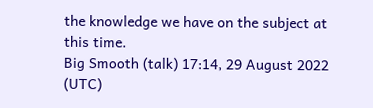the knowledge we have on the subject at this time.
Big Smooth (talk) 17:14, 29 August 2022 (UTC)